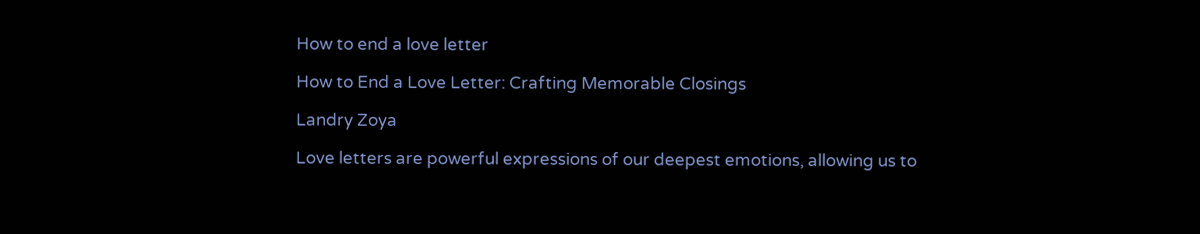How to end a love letter

How to End a Love Letter: Crafting Memorable Closings

Landry Zoya

Love letters are powerful expressions of our deepest emotions, allowing us to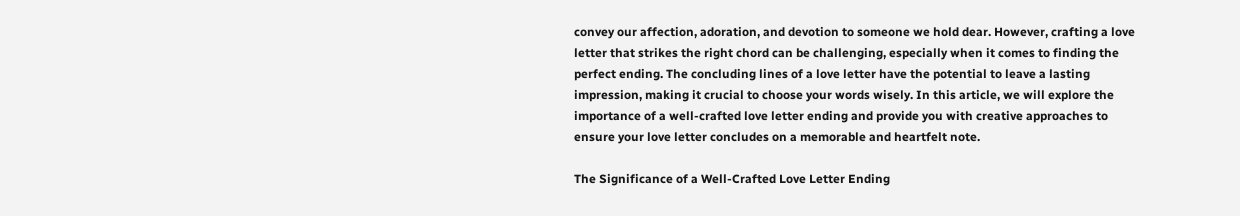convey our affection, adoration, and devotion to someone we hold dear. However, crafting a love letter that strikes the right chord can be challenging, especially when it comes to finding the perfect ending. The concluding lines of a love letter have the potential to leave a lasting impression, making it crucial to choose your words wisely. In this article, we will explore the importance of a well-crafted love letter ending and provide you with creative approaches to ensure your love letter concludes on a memorable and heartfelt note.

The Significance of a Well-Crafted Love Letter Ending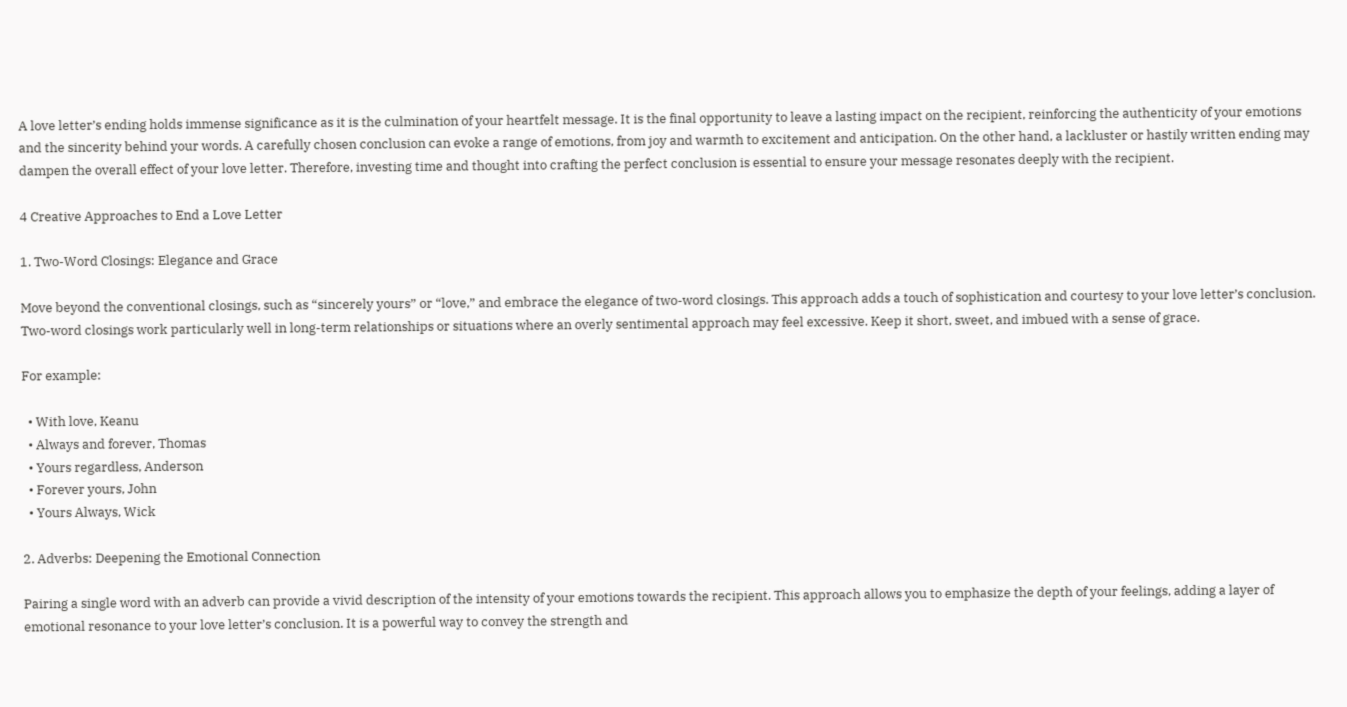A love letter’s ending holds immense significance as it is the culmination of your heartfelt message. It is the final opportunity to leave a lasting impact on the recipient, reinforcing the authenticity of your emotions and the sincerity behind your words. A carefully chosen conclusion can evoke a range of emotions, from joy and warmth to excitement and anticipation. On the other hand, a lackluster or hastily written ending may dampen the overall effect of your love letter. Therefore, investing time and thought into crafting the perfect conclusion is essential to ensure your message resonates deeply with the recipient.

4 Creative Approaches to End a Love Letter

1. Two-Word Closings: Elegance and Grace

Move beyond the conventional closings, such as “sincerely yours” or “love,” and embrace the elegance of two-word closings. This approach adds a touch of sophistication and courtesy to your love letter’s conclusion. Two-word closings work particularly well in long-term relationships or situations where an overly sentimental approach may feel excessive. Keep it short, sweet, and imbued with a sense of grace.

For example:

  • With love, Keanu
  • Always and forever, Thomas
  • Yours regardless, Anderson
  • Forever yours, John
  • Yours Always, Wick

2. Adverbs: Deepening the Emotional Connection

Pairing a single word with an adverb can provide a vivid description of the intensity of your emotions towards the recipient. This approach allows you to emphasize the depth of your feelings, adding a layer of emotional resonance to your love letter’s conclusion. It is a powerful way to convey the strength and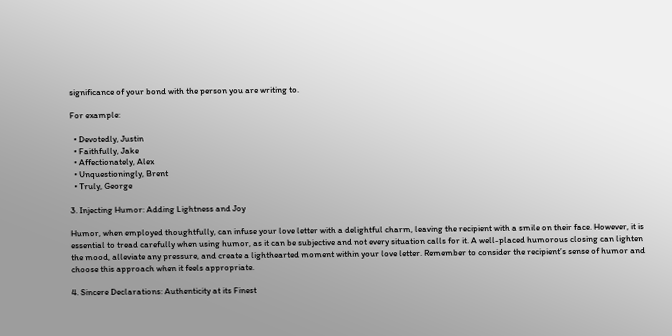significance of your bond with the person you are writing to.

For example:

  • Devotedly, Justin
  • Faithfully, Jake
  • Affectionately, Alex
  • Unquestioningly, Brent
  • Truly, George

3. Injecting Humor: Adding Lightness and Joy

Humor, when employed thoughtfully, can infuse your love letter with a delightful charm, leaving the recipient with a smile on their face. However, it is essential to tread carefully when using humor, as it can be subjective and not every situation calls for it. A well-placed humorous closing can lighten the mood, alleviate any pressure, and create a lighthearted moment within your love letter. Remember to consider the recipient’s sense of humor and choose this approach when it feels appropriate.

4. Sincere Declarations: Authenticity at its Finest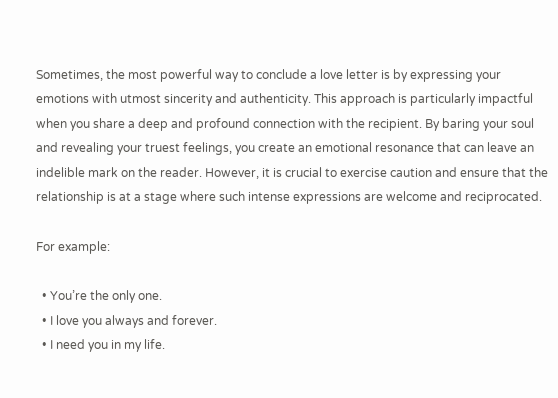Sometimes, the most powerful way to conclude a love letter is by expressing your emotions with utmost sincerity and authenticity. This approach is particularly impactful when you share a deep and profound connection with the recipient. By baring your soul and revealing your truest feelings, you create an emotional resonance that can leave an indelible mark on the reader. However, it is crucial to exercise caution and ensure that the relationship is at a stage where such intense expressions are welcome and reciprocated.

For example:

  • You’re the only one.
  • I love you always and forever.
  • I need you in my life.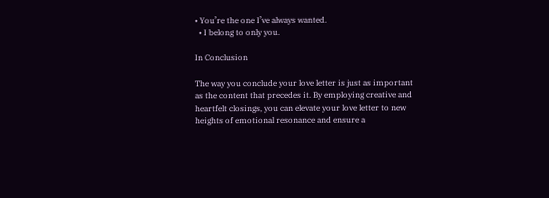• You’re the one I’ve always wanted.
  • I belong to only you.

In Conclusion

The way you conclude your love letter is just as important as the content that precedes it. By employing creative and heartfelt closings, you can elevate your love letter to new heights of emotional resonance and ensure a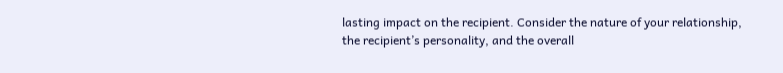lasting impact on the recipient. Consider the nature of your relationship, the recipient’s personality, and the overall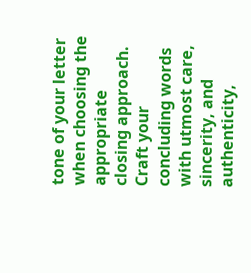tone of your letter when choosing the appropriate closing approach. Craft your concluding words with utmost care, sincerity, and authenticity,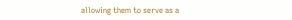allowing them to serve as a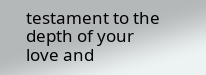testament to the depth of your love and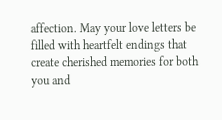affection. May your love letters be filled with heartfelt endings that create cherished memories for both you and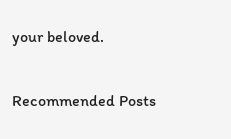your beloved.

Recommended Posts